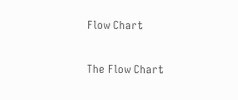Flow Chart

The Flow Chart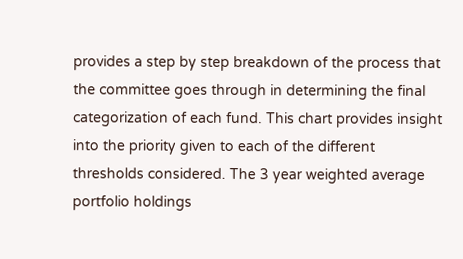provides a step by step breakdown of the process that the committee goes through in determining the final categorization of each fund. This chart provides insight into the priority given to each of the different thresholds considered. The 3 year weighted average portfolio holdings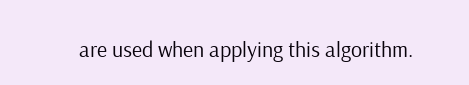are used when applying this algorithm.